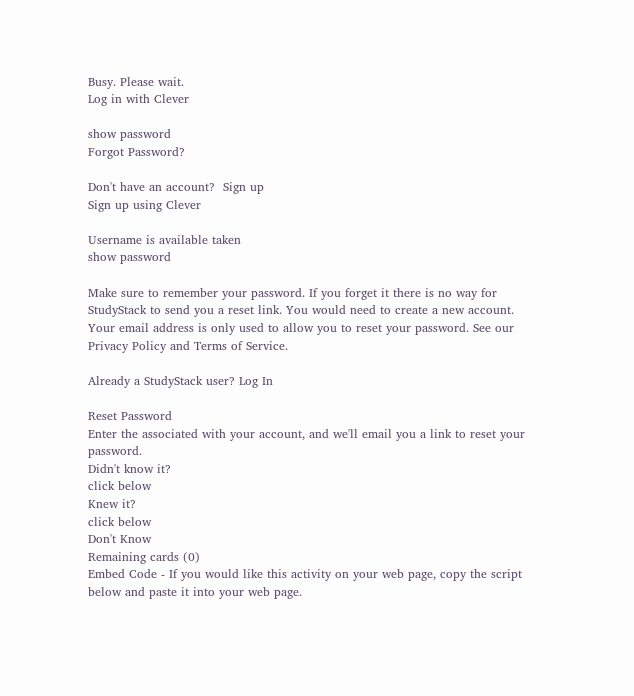Busy. Please wait.
Log in with Clever

show password
Forgot Password?

Don't have an account?  Sign up
Sign up using Clever

Username is available taken
show password

Make sure to remember your password. If you forget it there is no way for StudyStack to send you a reset link. You would need to create a new account.
Your email address is only used to allow you to reset your password. See our Privacy Policy and Terms of Service.

Already a StudyStack user? Log In

Reset Password
Enter the associated with your account, and we'll email you a link to reset your password.
Didn't know it?
click below
Knew it?
click below
Don't Know
Remaining cards (0)
Embed Code - If you would like this activity on your web page, copy the script below and paste it into your web page.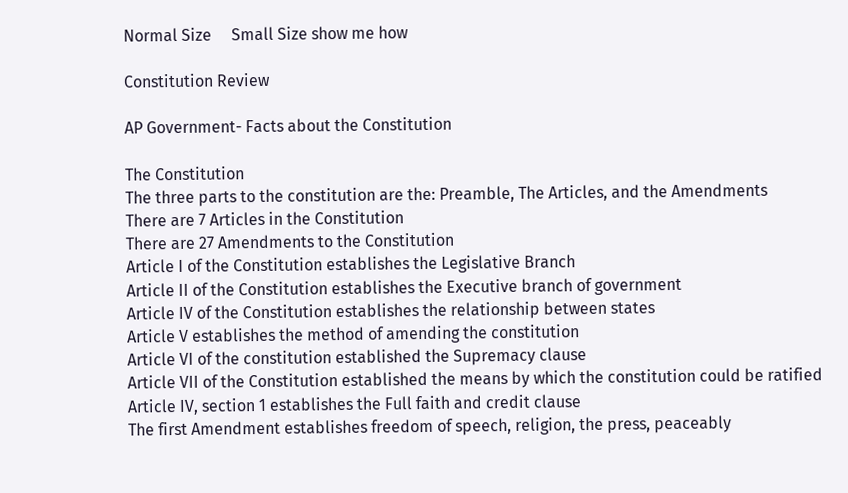Normal Size     Small Size show me how

Constitution Review

AP Government- Facts about the Constitution

The Constitution
The three parts to the constitution are the: Preamble, The Articles, and the Amendments
There are 7 Articles in the Constitution
There are 27 Amendments to the Constitution
Article I of the Constitution establishes the Legislative Branch
Article II of the Constitution establishes the Executive branch of government
Article IV of the Constitution establishes the relationship between states
Article V establishes the method of amending the constitution
Article VI of the constitution established the Supremacy clause
Article VII of the Constitution established the means by which the constitution could be ratified
Article IV, section 1 establishes the Full faith and credit clause
The first Amendment establishes freedom of speech, religion, the press, peaceably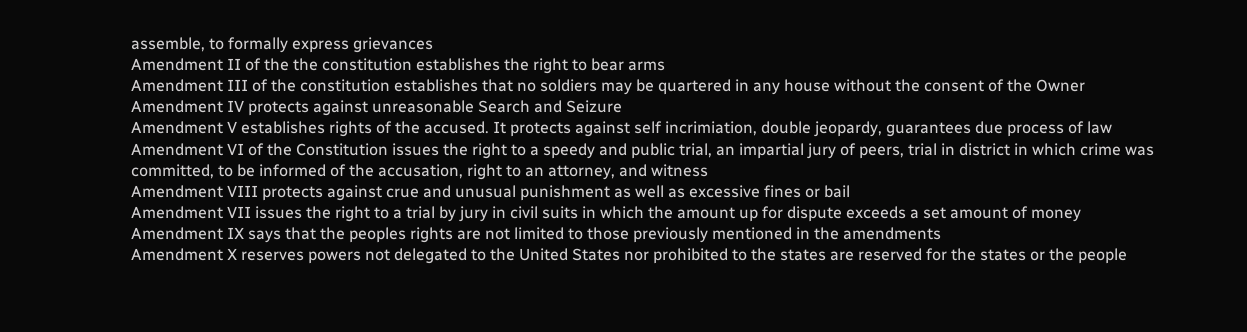assemble, to formally express grievances
Amendment II of the the constitution establishes the right to bear arms
Amendment III of the constitution establishes that no soldiers may be quartered in any house without the consent of the Owner
Amendment IV protects against unreasonable Search and Seizure
Amendment V establishes rights of the accused. It protects against self incrimiation, double jeopardy, guarantees due process of law
Amendment VI of the Constitution issues the right to a speedy and public trial, an impartial jury of peers, trial in district in which crime was committed, to be informed of the accusation, right to an attorney, and witness
Amendment VIII protects against crue and unusual punishment as well as excessive fines or bail
Amendment VII issues the right to a trial by jury in civil suits in which the amount up for dispute exceeds a set amount of money
Amendment IX says that the peoples rights are not limited to those previously mentioned in the amendments
Amendment X reserves powers not delegated to the United States nor prohibited to the states are reserved for the states or the people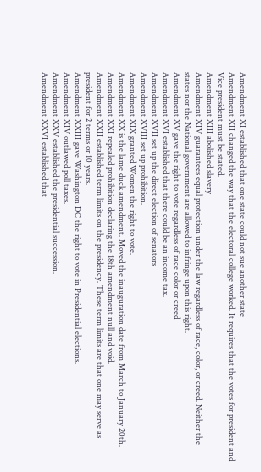Amendment XI established that one state could not sue another state
Amendment XII changed the way that the electoral college worked. It requires that the votes for president and Vice president must be stated.
Amendment XIII abolished slavery
Amendment XIV guarantees equal protection under the law regardless of race, color, or creed. Neither the states nor the National government are allowed to infringe upon this right.
Amendment XV gave the right to vote regardless of race color or creed
Amendment XVI established that there could be an income tax.
Amendment XVII set up the direct election of senators
Amendment XVIII set up prohibition.
Amendment XIX granted Women the right to vote.
Amendment XX is the lame duck amendment. Moved the inauguration date from March to January 20th.
Amendment XXI repealed prohibition declaring the 18th amendment null and void.
Amendment XXII established term limits on the presidency. These term limits are that one may serve as president for 2 terms or 10 years.
Amendment XXIII gave Washington DC the right to vote in Presidential elections.
Amendment XIV outlawed poll taxes.
Amendment XXV established the presidential succession.
Amendment XXVI established that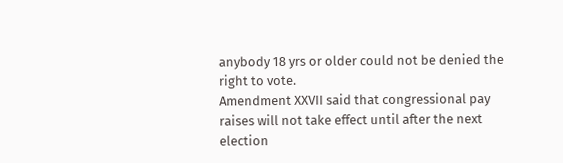anybody 18 yrs or older could not be denied the right to vote.
Amendment XXVII said that congressional pay raises will not take effect until after the next election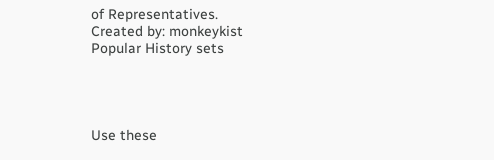of Representatives.
Created by: monkeykist
Popular History sets




Use these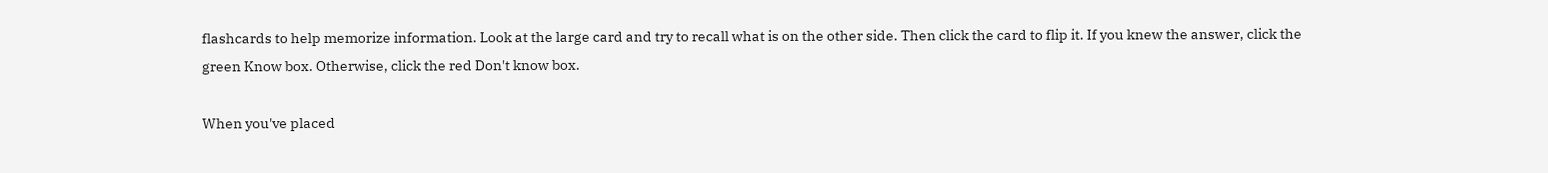flashcards to help memorize information. Look at the large card and try to recall what is on the other side. Then click the card to flip it. If you knew the answer, click the green Know box. Otherwise, click the red Don't know box.

When you've placed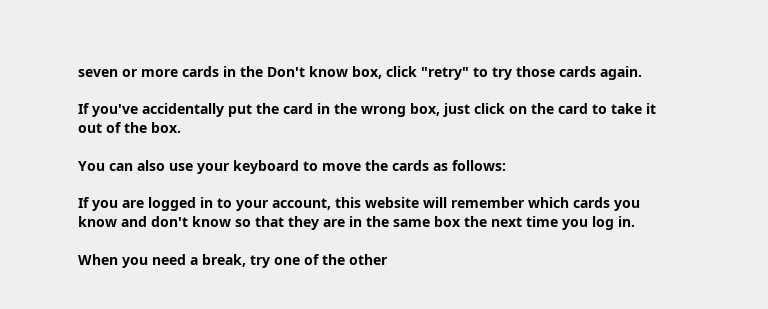seven or more cards in the Don't know box, click "retry" to try those cards again.

If you've accidentally put the card in the wrong box, just click on the card to take it out of the box.

You can also use your keyboard to move the cards as follows:

If you are logged in to your account, this website will remember which cards you know and don't know so that they are in the same box the next time you log in.

When you need a break, try one of the other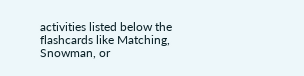activities listed below the flashcards like Matching, Snowman, or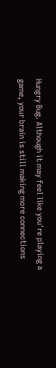Hungry Bug. Although it may feel like you're playing a game, your brain is still making more connections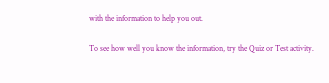with the information to help you out.

To see how well you know the information, try the Quiz or Test activity.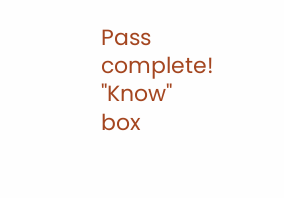Pass complete!
"Know" box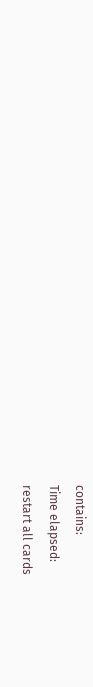contains:
Time elapsed:
restart all cards